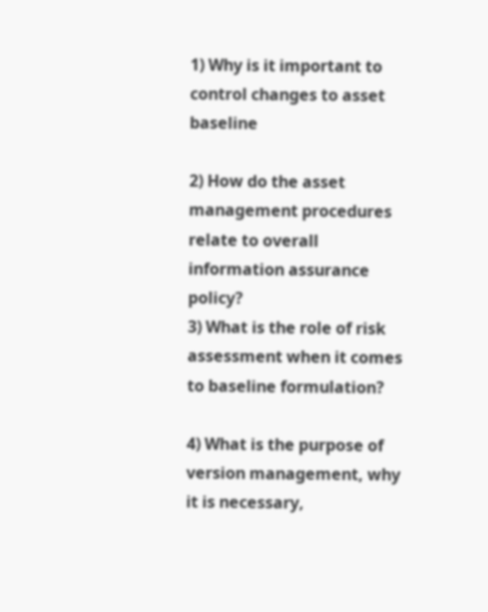1) Why is it important to control changes to asset baseline

2) How do the asset management procedures relate to overall information assurance policy?
3) What is the role of risk assessment when it comes to baseline formulation?

4) What is the purpose of version management, why it is necessary,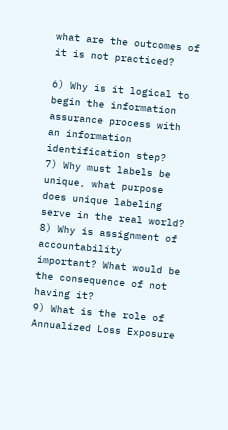what are the outcomes of it is not practiced?

6) Why is it logical to begin the information assurance process with an information identification step?
7) Why must labels be unique, what purpose does unique labeling serve in the real world?
8) Why is assignment of accountability important? What would be the consequence of not having it?
9) What is the role of Annualized Loss Exposure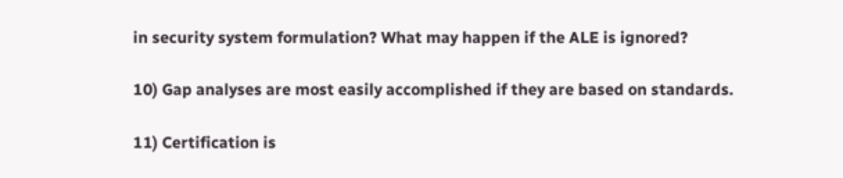in security system formulation? What may happen if the ALE is ignored?

10) Gap analyses are most easily accomplished if they are based on standards.

11) Certification is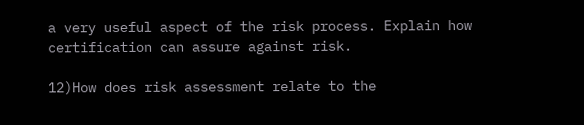a very useful aspect of the risk process. Explain how certification can assure against risk.

12)How does risk assessment relate to the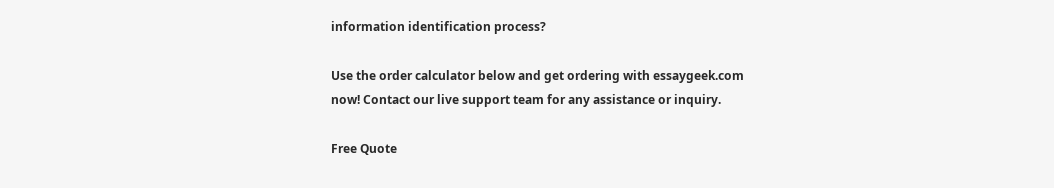information identification process?

Use the order calculator below and get ordering with essaygeek.com now! Contact our live support team for any assistance or inquiry.

Free Quote